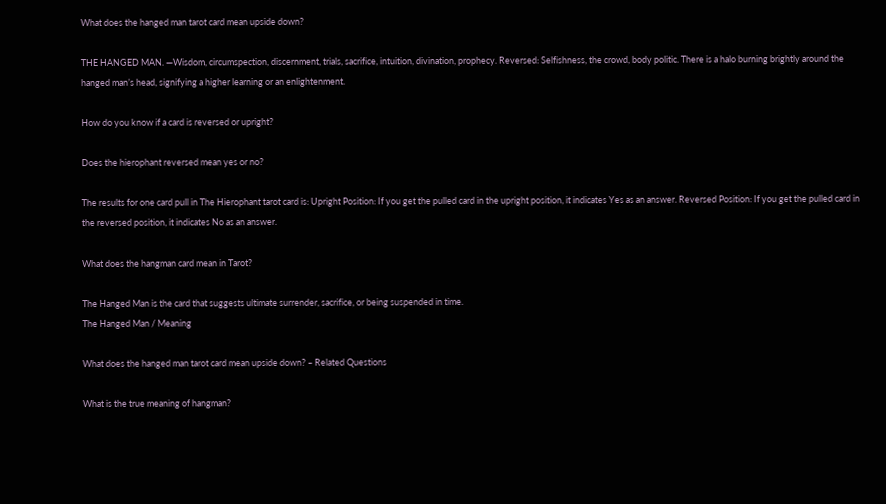What does the hanged man tarot card mean upside down?

THE HANGED MAN. —Wisdom, circumspection, discernment, trials, sacrifice, intuition, divination, prophecy. Reversed: Selfishness, the crowd, body politic. There is a halo burning brightly around the hanged man’s head, signifying a higher learning or an enlightenment.

How do you know if a card is reversed or upright?

Does the hierophant reversed mean yes or no?

The results for one card pull in The Hierophant tarot card is: Upright Position: If you get the pulled card in the upright position, it indicates Yes as an answer. Reversed Position: If you get the pulled card in the reversed position, it indicates No as an answer.

What does the hangman card mean in Tarot?

The Hanged Man is the card that suggests ultimate surrender, sacrifice, or being suspended in time.
The Hanged Man / Meaning

What does the hanged man tarot card mean upside down? – Related Questions

What is the true meaning of hangman?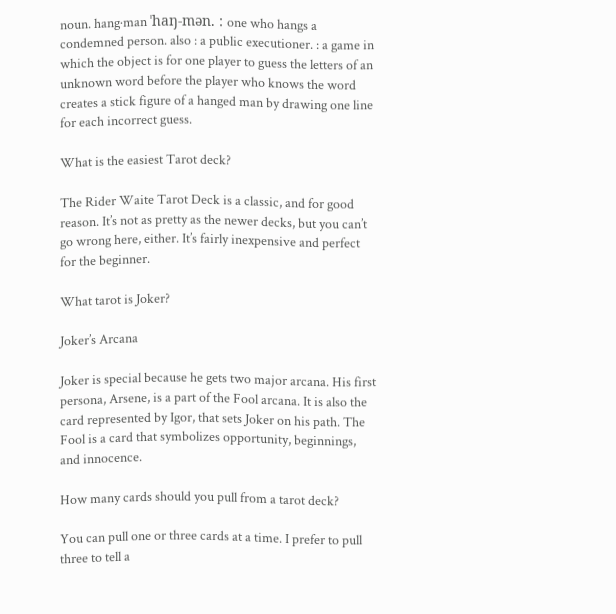noun. hang·man ˈhaŋ-mən. : one who hangs a condemned person. also : a public executioner. : a game in which the object is for one player to guess the letters of an unknown word before the player who knows the word creates a stick figure of a hanged man by drawing one line for each incorrect guess.

What is the easiest Tarot deck?

The Rider Waite Tarot Deck is a classic, and for good reason. It’s not as pretty as the newer decks, but you can’t go wrong here, either. It’s fairly inexpensive and perfect for the beginner.

What tarot is Joker?

Joker’s Arcana

Joker is special because he gets two major arcana. His first persona, Arsene, is a part of the Fool arcana. It is also the card represented by Igor, that sets Joker on his path. The Fool is a card that symbolizes opportunity, beginnings, and innocence.

How many cards should you pull from a tarot deck?

You can pull one or three cards at a time. I prefer to pull three to tell a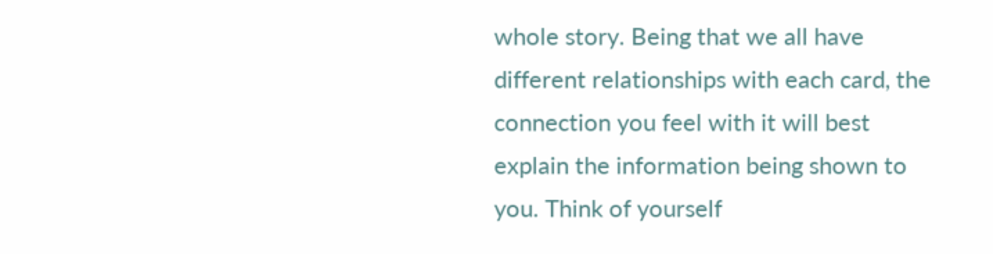whole story. Being that we all have different relationships with each card, the connection you feel with it will best explain the information being shown to you. Think of yourself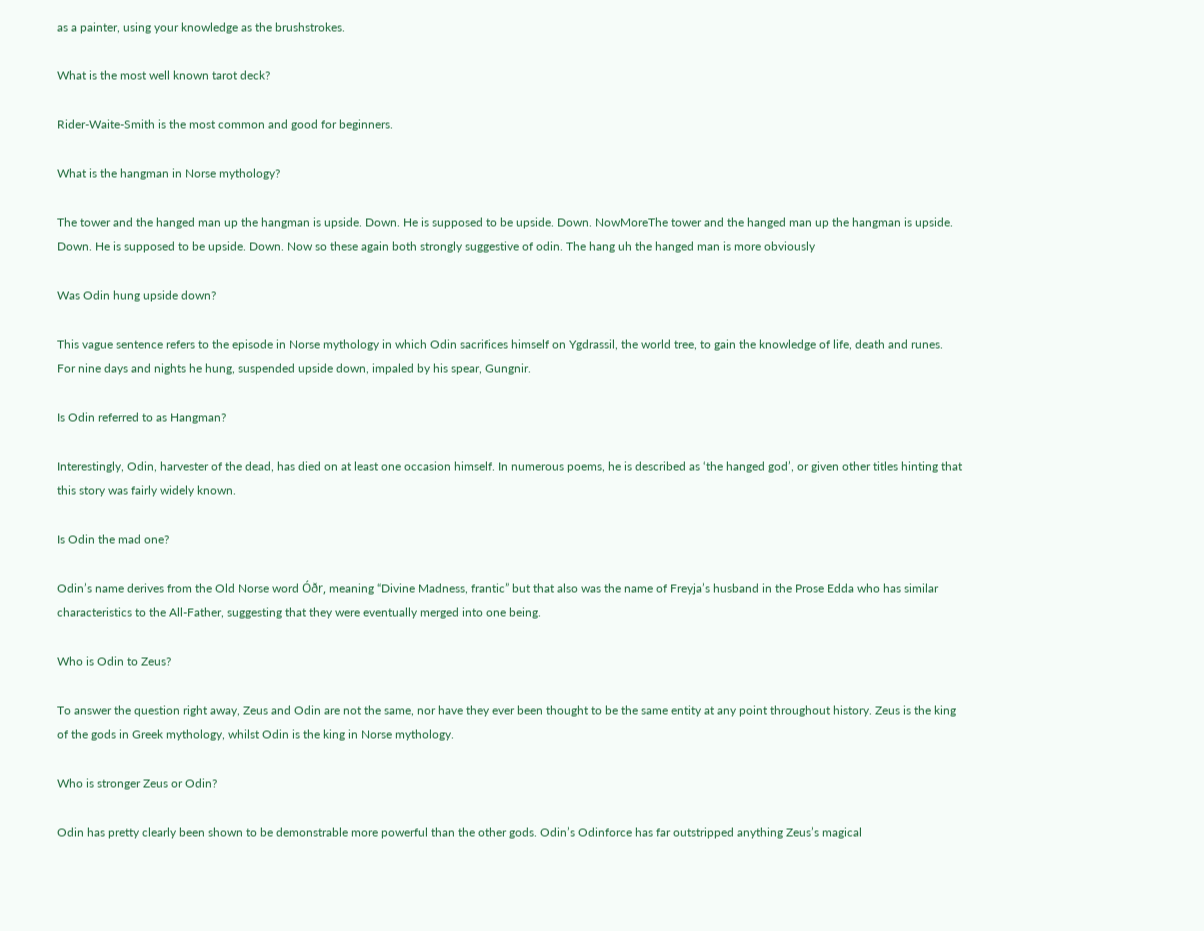as a painter, using your knowledge as the brushstrokes.

What is the most well known tarot deck?

Rider-Waite-Smith is the most common and good for beginners.

What is the hangman in Norse mythology?

The tower and the hanged man up the hangman is upside. Down. He is supposed to be upside. Down. NowMoreThe tower and the hanged man up the hangman is upside. Down. He is supposed to be upside. Down. Now so these again both strongly suggestive of odin. The hang uh the hanged man is more obviously

Was Odin hung upside down?

This vague sentence refers to the episode in Norse mythology in which Odin sacrifices himself on Ygdrassil, the world tree, to gain the knowledge of life, death and runes. For nine days and nights he hung, suspended upside down, impaled by his spear, Gungnir.

Is Odin referred to as Hangman?

Interestingly, Odin, harvester of the dead, has died on at least one occasion himself. In numerous poems, he is described as ‘the hanged god’, or given other titles hinting that this story was fairly widely known.

Is Odin the mad one?

Odin’s name derives from the Old Norse word Óðr, meaning “Divine Madness, frantic” but that also was the name of Freyja’s husband in the Prose Edda who has similar characteristics to the All-Father, suggesting that they were eventually merged into one being.

Who is Odin to Zeus?

To answer the question right away, Zeus and Odin are not the same, nor have they ever been thought to be the same entity at any point throughout history. Zeus is the king of the gods in Greek mythology, whilst Odin is the king in Norse mythology.

Who is stronger Zeus or Odin?

Odin has pretty clearly been shown to be demonstrable more powerful than the other gods. Odin’s Odinforce has far outstripped anything Zeus’s magical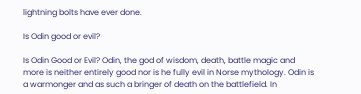lightning bolts have ever done.

Is Odin good or evil?

Is Odin Good or Evil? Odin, the god of wisdom, death, battle magic and more is neither entirely good nor is he fully evil in Norse mythology. Odin is a warmonger and as such a bringer of death on the battlefield. In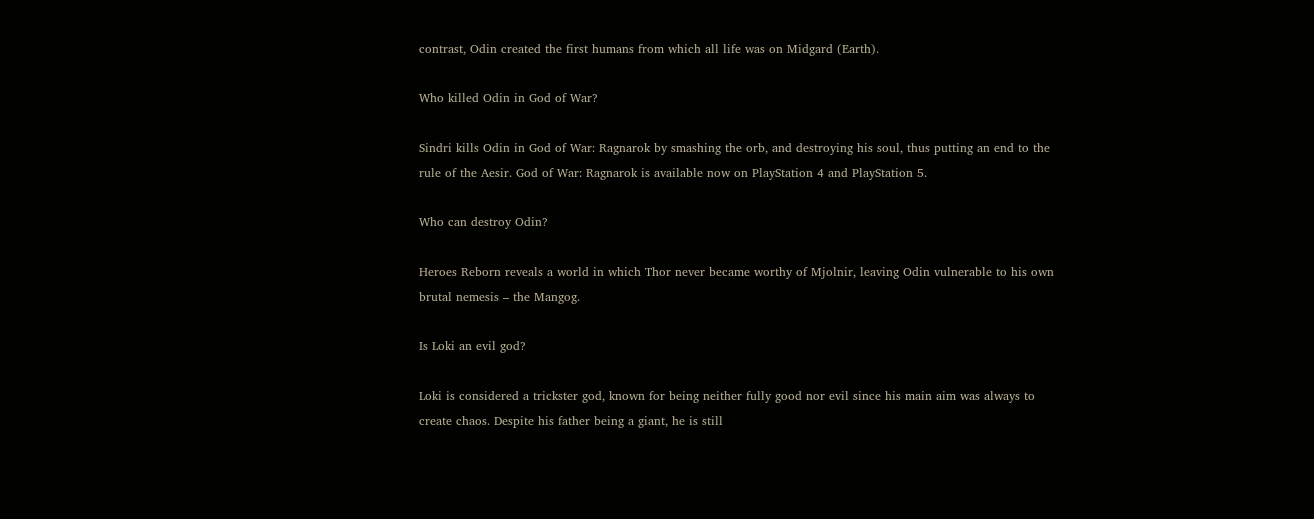contrast, Odin created the first humans from which all life was on Midgard (Earth).

Who killed Odin in God of War?

Sindri kills Odin in God of War: Ragnarok by smashing the orb, and destroying his soul, thus putting an end to the rule of the Aesir. God of War: Ragnarok is available now on PlayStation 4 and PlayStation 5.

Who can destroy Odin?

Heroes Reborn reveals a world in which Thor never became worthy of Mjolnir, leaving Odin vulnerable to his own brutal nemesis – the Mangog.

Is Loki an evil god?

Loki is considered a trickster god, known for being neither fully good nor evil since his main aim was always to create chaos. Despite his father being a giant, he is still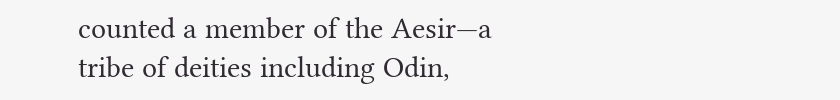counted a member of the Aesir—a tribe of deities including Odin,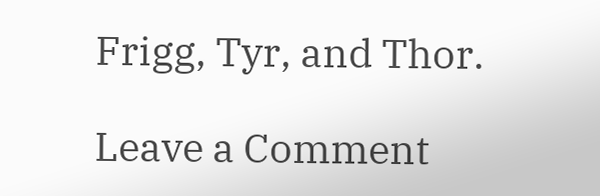Frigg, Tyr, and Thor.

Leave a Comment